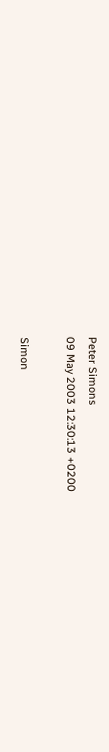Peter Simons
09 May 2003 12:30:13 +0200

Simon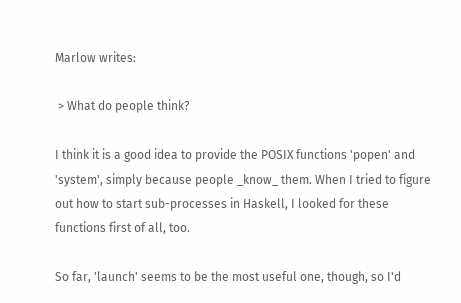Marlow writes:

 > What do people think?

I think it is a good idea to provide the POSIX functions 'popen' and
'system', simply because people _know_ them. When I tried to figure
out how to start sub-processes in Haskell, I looked for these
functions first of all, too.

So far, 'launch' seems to be the most useful one, though, so I'd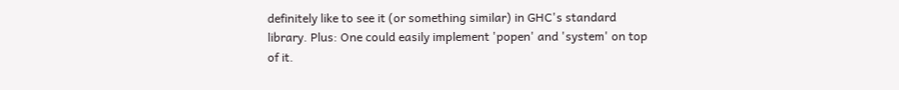definitely like to see it (or something similar) in GHC's standard
library. Plus: One could easily implement 'popen' and 'system' on top
of it.